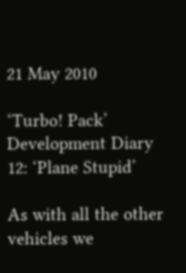21 May 2010

‘Turbo! Pack’ Development Diary 12: ‘Plane Stupid’

As with all the other vehicles we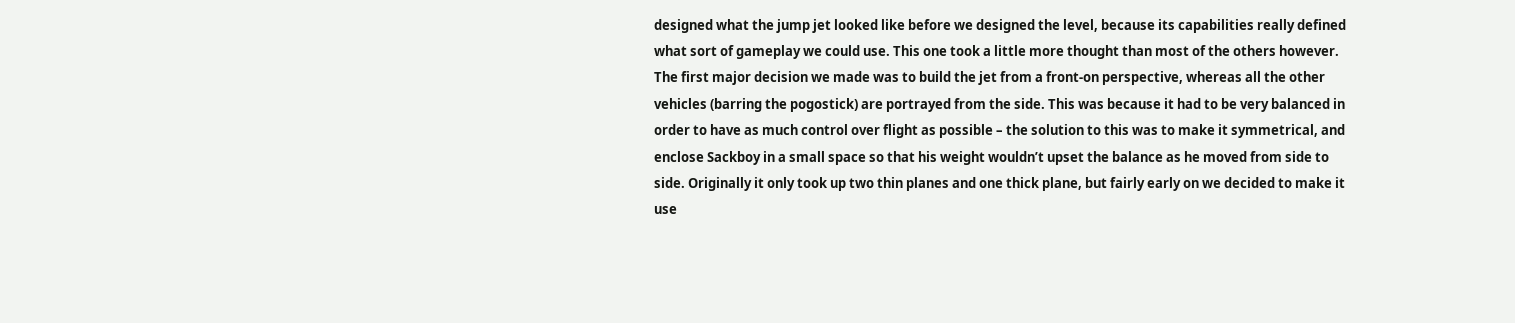designed what the jump jet looked like before we designed the level, because its capabilities really defined what sort of gameplay we could use. This one took a little more thought than most of the others however. The first major decision we made was to build the jet from a front-on perspective, whereas all the other vehicles (barring the pogostick) are portrayed from the side. This was because it had to be very balanced in order to have as much control over flight as possible – the solution to this was to make it symmetrical, and enclose Sackboy in a small space so that his weight wouldn’t upset the balance as he moved from side to side. Originally it only took up two thin planes and one thick plane, but fairly early on we decided to make it use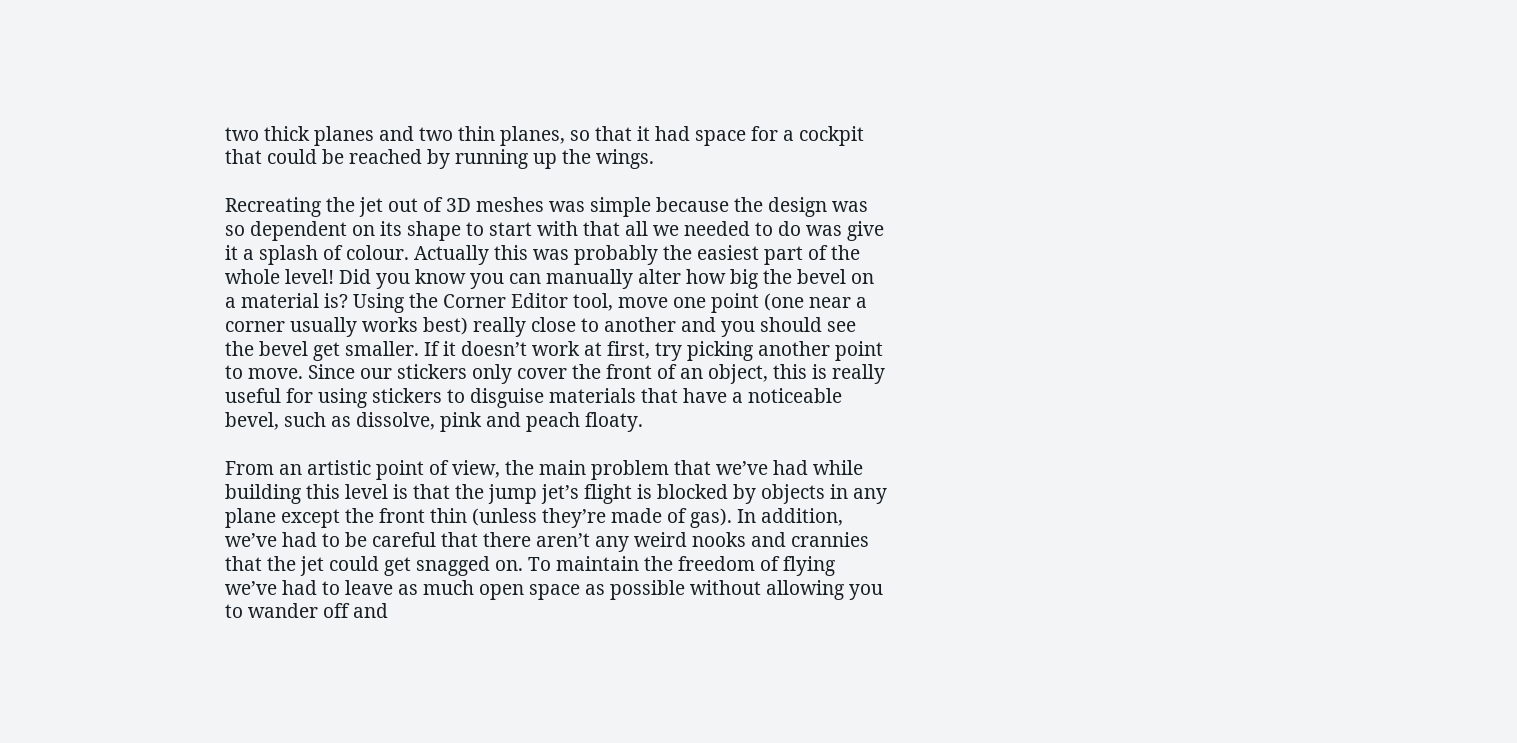two thick planes and two thin planes, so that it had space for a cockpit that could be reached by running up the wings.

Recreating the jet out of 3D meshes was simple because the design was so dependent on its shape to start with that all we needed to do was give it a splash of colour. Actually this was probably the easiest part of the whole level! Did you know you can manually alter how big the bevel on a material is? Using the Corner Editor tool, move one point (one near a corner usually works best) really close to another and you should see the bevel get smaller. If it doesn’t work at first, try picking another point to move. Since our stickers only cover the front of an object, this is really useful for using stickers to disguise materials that have a noticeable bevel, such as dissolve, pink and peach floaty.

From an artistic point of view, the main problem that we’ve had while building this level is that the jump jet’s flight is blocked by objects in any plane except the front thin (unless they’re made of gas). In addition, we’ve had to be careful that there aren’t any weird nooks and crannies that the jet could get snagged on. To maintain the freedom of flying we’ve had to leave as much open space as possible without allowing you to wander off and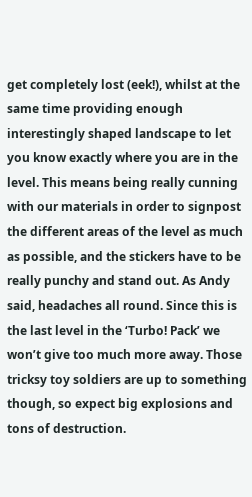get completely lost (eek!), whilst at the same time providing enough interestingly shaped landscape to let you know exactly where you are in the level. This means being really cunning with our materials in order to signpost the different areas of the level as much as possible, and the stickers have to be really punchy and stand out. As Andy said, headaches all round. Since this is the last level in the ‘Turbo! Pack’ we won’t give too much more away. Those tricksy toy soldiers are up to something though, so expect big explosions and tons of destruction.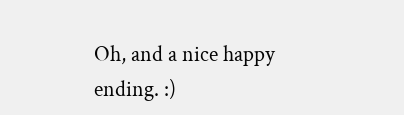Oh, and a nice happy ending. :)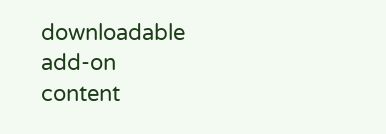downloadable add-on content